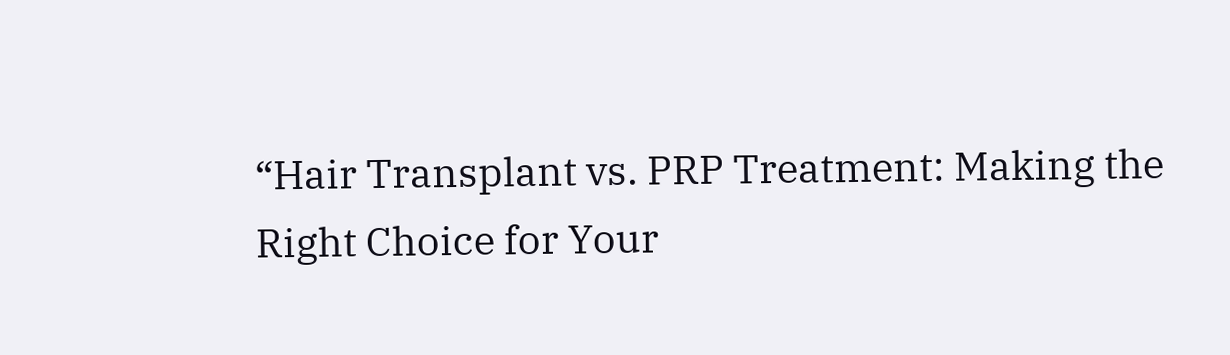“Hair Transplant vs. PRP Treatment: Making the Right Choice for Your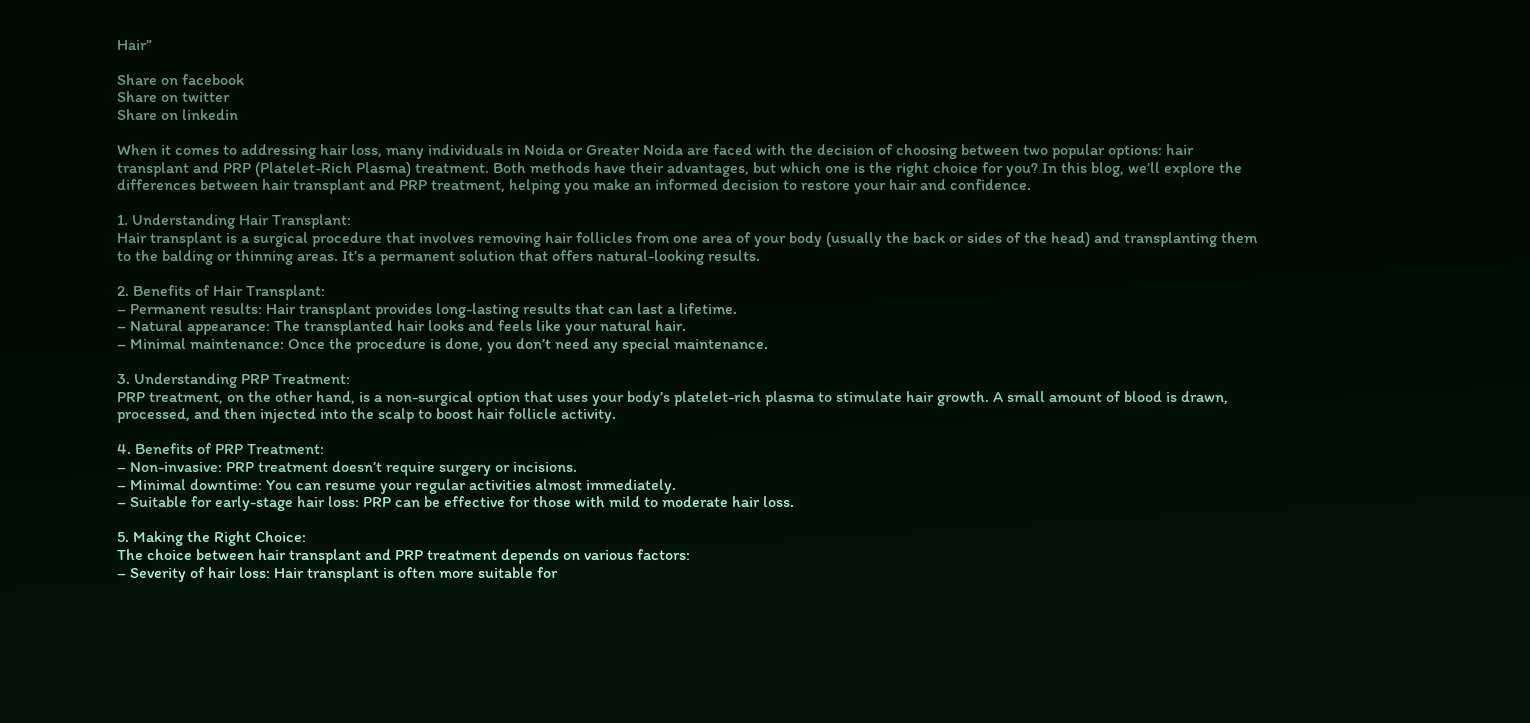Hair”

Share on facebook
Share on twitter
Share on linkedin

When it comes to addressing hair loss, many individuals in Noida or Greater Noida are faced with the decision of choosing between two popular options: hair transplant and PRP (Platelet-Rich Plasma) treatment. Both methods have their advantages, but which one is the right choice for you? In this blog, we’ll explore the differences between hair transplant and PRP treatment, helping you make an informed decision to restore your hair and confidence.

1. Understanding Hair Transplant:
Hair transplant is a surgical procedure that involves removing hair follicles from one area of your body (usually the back or sides of the head) and transplanting them to the balding or thinning areas. It’s a permanent solution that offers natural-looking results.

2. Benefits of Hair Transplant:
– Permanent results: Hair transplant provides long-lasting results that can last a lifetime.
– Natural appearance: The transplanted hair looks and feels like your natural hair.
– Minimal maintenance: Once the procedure is done, you don’t need any special maintenance.

3. Understanding PRP Treatment:
PRP treatment, on the other hand, is a non-surgical option that uses your body’s platelet-rich plasma to stimulate hair growth. A small amount of blood is drawn, processed, and then injected into the scalp to boost hair follicle activity.

4. Benefits of PRP Treatment:
– Non-invasive: PRP treatment doesn’t require surgery or incisions.
– Minimal downtime: You can resume your regular activities almost immediately.
– Suitable for early-stage hair loss: PRP can be effective for those with mild to moderate hair loss.

5. Making the Right Choice:
The choice between hair transplant and PRP treatment depends on various factors:
– Severity of hair loss: Hair transplant is often more suitable for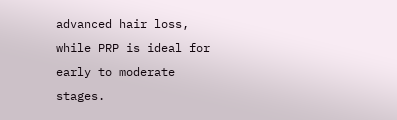advanced hair loss, while PRP is ideal for early to moderate stages.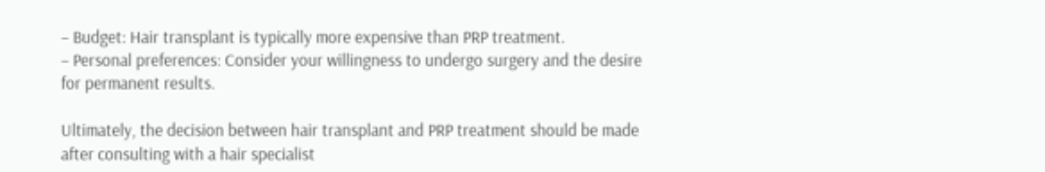– Budget: Hair transplant is typically more expensive than PRP treatment.
– Personal preferences: Consider your willingness to undergo surgery and the desire for permanent results.

Ultimately, the decision between hair transplant and PRP treatment should be made after consulting with a hair specialist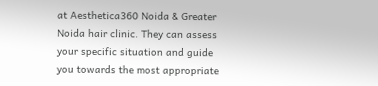at Aesthetica360 Noida & Greater Noida hair clinic. They can assess your specific situation and guide you towards the most appropriate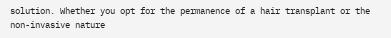solution. Whether you opt for the permanence of a hair transplant or the non-invasive nature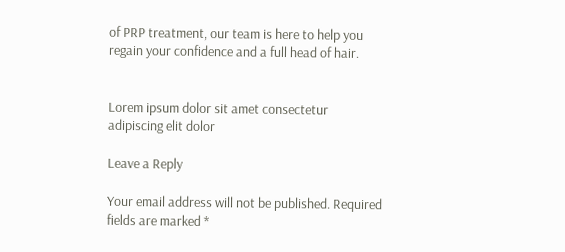of PRP treatment, our team is here to help you regain your confidence and a full head of hair.


Lorem ipsum dolor sit amet consectetur adipiscing elit dolor

Leave a Reply

Your email address will not be published. Required fields are marked *